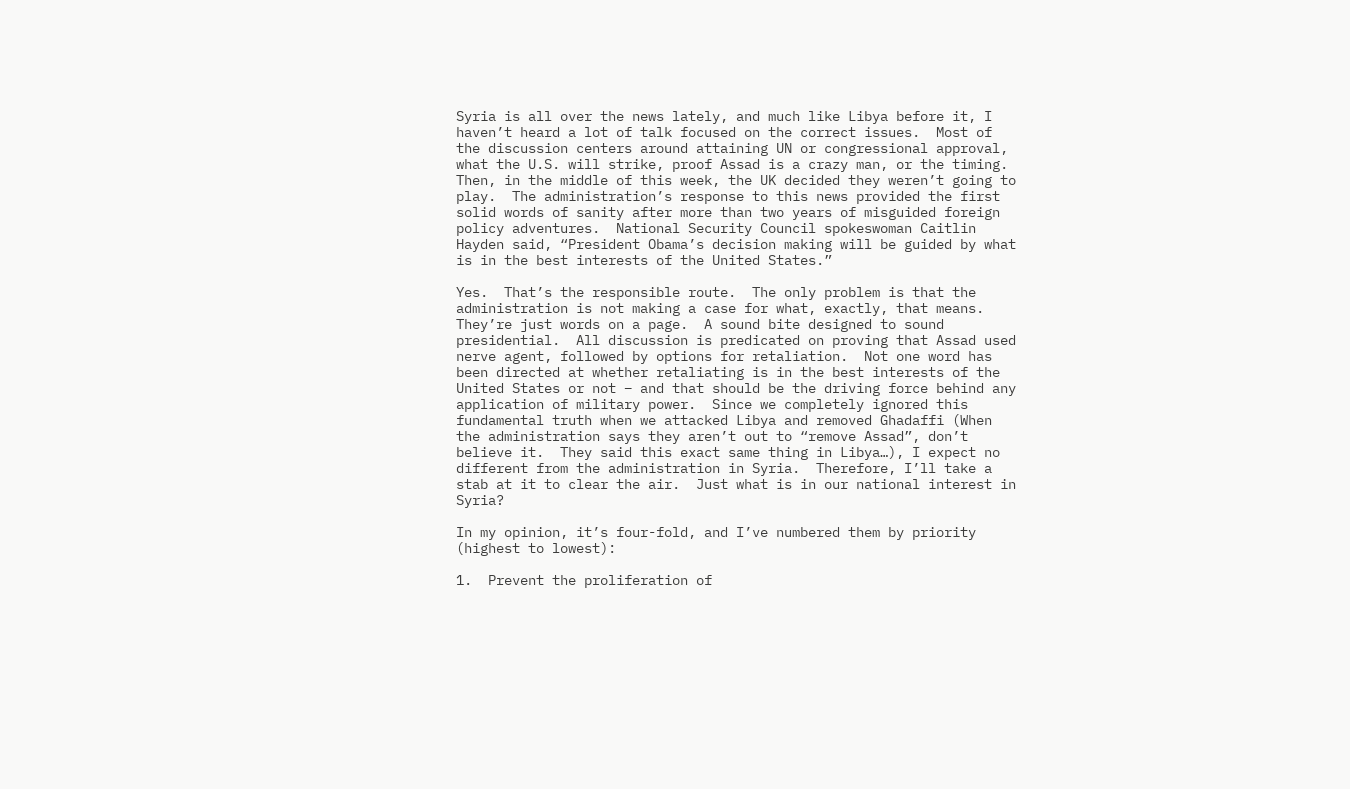Syria is all over the news lately, and much like Libya before it, I haven’t heard a lot of talk focused on the correct issues.  Most of the discussion centers around attaining UN or congressional approval, what the U.S. will strike, proof Assad is a crazy man, or the timing.  Then, in the middle of this week, the UK decided they weren’t going to play.  The administration’s response to this news provided the first solid words of sanity after more than two years of misguided foreign policy adventures.  National Security Council spokeswoman Caitlin Hayden said, “President Obama’s decision making will be guided by what is in the best interests of the United States.”

Yes.  That’s the responsible route.  The only problem is that the administration is not making a case for what, exactly, that means.  They’re just words on a page.  A sound bite designed to sound presidential.  All discussion is predicated on proving that Assad used nerve agent, followed by options for retaliation.  Not one word has been directed at whether retaliating is in the best interests of the United States or not – and that should be the driving force behind any application of military power.  Since we completely ignored this fundamental truth when we attacked Libya and removed Ghadaffi (When the administration says they aren’t out to “remove Assad”, don’t believe it.  They said this exact same thing in Libya…), I expect no different from the administration in Syria.  Therefore, I’ll take a stab at it to clear the air.  Just what is in our national interest in Syria?

In my opinion, it’s four-fold, and I’ve numbered them by priority (highest to lowest):

1.  Prevent the proliferation of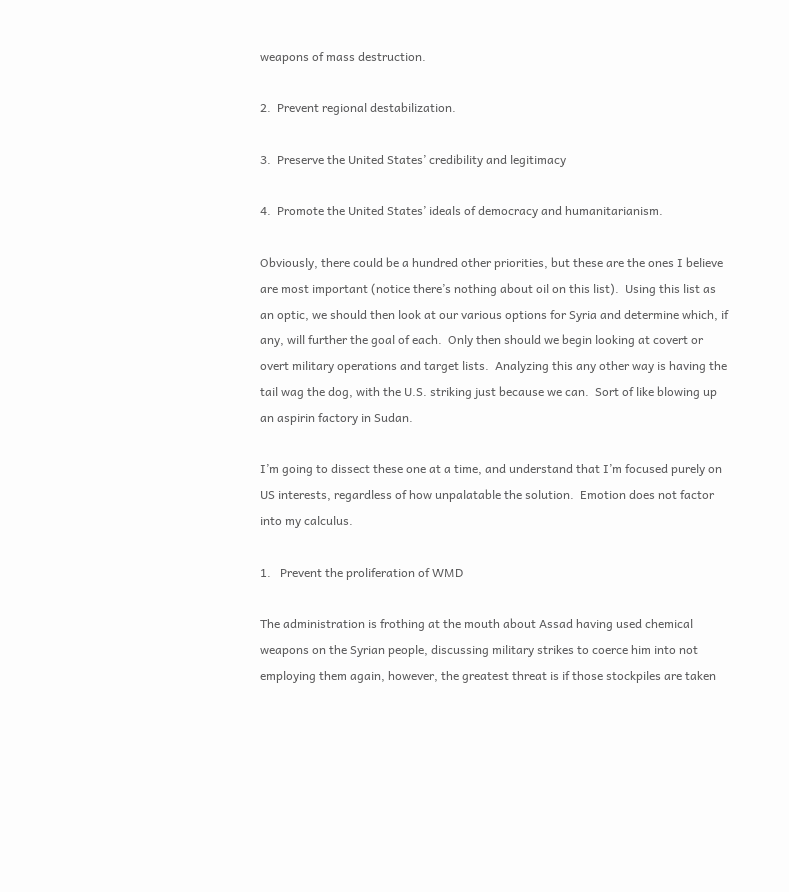weapons of mass destruction.

2.  Prevent regional destabilization.

3.  Preserve the United States’ credibility and legitimacy

4.  Promote the United States’ ideals of democracy and humanitarianism.

Obviously, there could be a hundred other priorities, but these are the ones I believe are most important (notice there’s nothing about oil on this list).  Using this list as an optic, we should then look at our various options for Syria and determine which, if any, will further the goal of each.  Only then should we begin looking at covert or overt military operations and target lists.  Analyzing this any other way is having the tail wag the dog, with the U.S. striking just because we can.  Sort of like blowing up an aspirin factory in Sudan.

I’m going to dissect these one at a time, and understand that I’m focused purely on US interests, regardless of how unpalatable the solution.  Emotion does not factor into my calculus.

1.   Prevent the proliferation of WMD

The administration is frothing at the mouth about Assad having used chemical weapons on the Syrian people, discussing military strikes to coerce him into not employing them again, however, the greatest threat is if those stockpiles are taken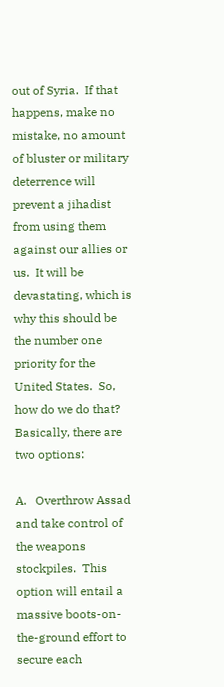out of Syria.  If that happens, make no mistake, no amount of bluster or military deterrence will prevent a jihadist from using them against our allies or us.  It will be devastating, which is why this should be the number one priority for the United States.  So, how do we do that?  Basically, there are two options:

A.   Overthrow Assad and take control of the weapons stockpiles.  This option will entail a massive boots-on-the-ground effort to secure each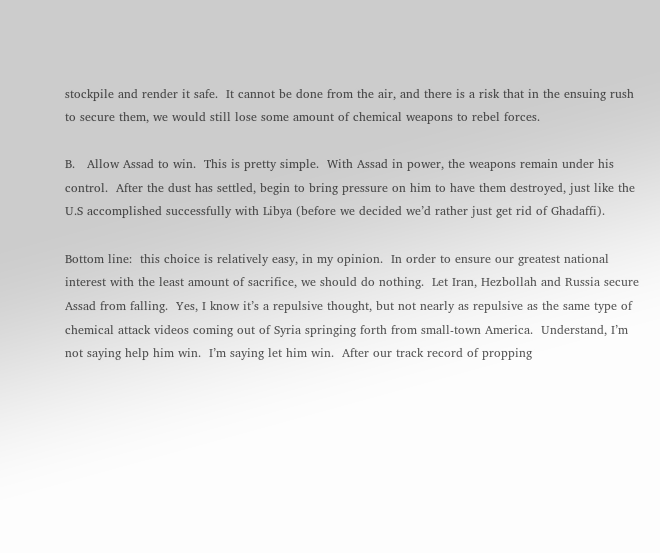stockpile and render it safe.  It cannot be done from the air, and there is a risk that in the ensuing rush to secure them, we would still lose some amount of chemical weapons to rebel forces.

B.   Allow Assad to win.  This is pretty simple.  With Assad in power, the weapons remain under his control.  After the dust has settled, begin to bring pressure on him to have them destroyed, just like the U.S accomplished successfully with Libya (before we decided we’d rather just get rid of Ghadaffi).

Bottom line:  this choice is relatively easy, in my opinion.  In order to ensure our greatest national interest with the least amount of sacrifice, we should do nothing.  Let Iran, Hezbollah and Russia secure Assad from falling.  Yes, I know it’s a repulsive thought, but not nearly as repulsive as the same type of chemical attack videos coming out of Syria springing forth from small-town America.  Understand, I’m not saying help him win.  I’m saying let him win.  After our track record of propping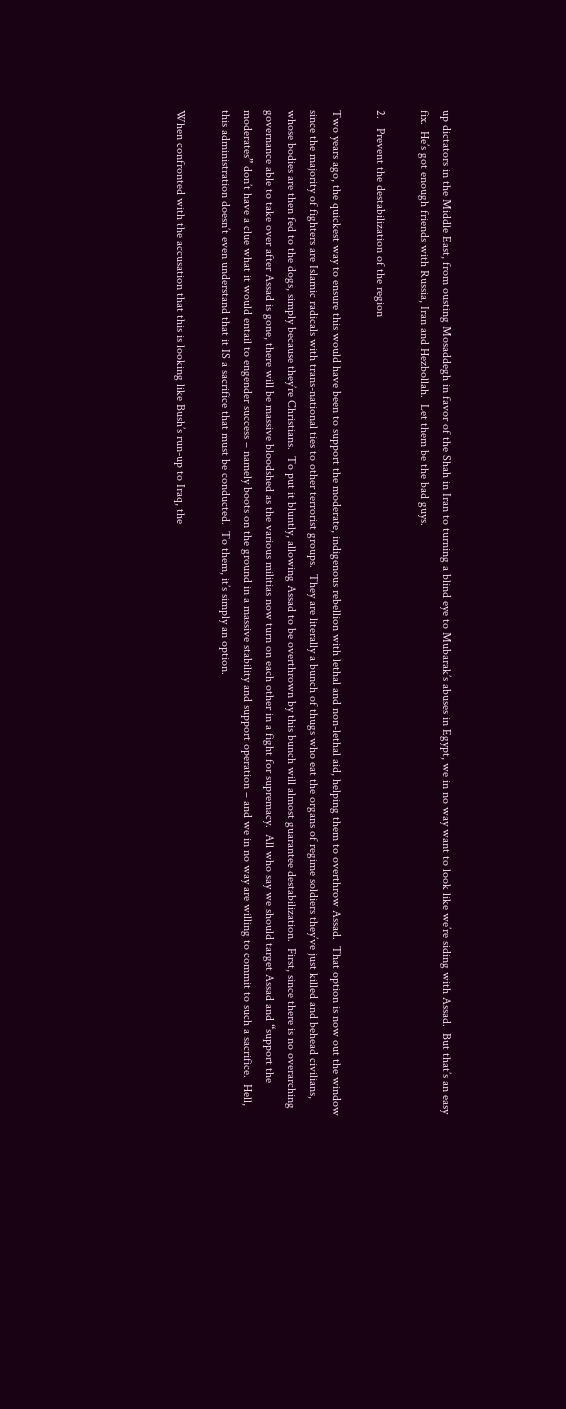up dictators in the Middle East, from ousting Mosaddegh in favor of the Shah in Iran to turning a blind eye to Mubarak’s abuses in Egypt, we in no way want to look like we’re siding with Assad.  But that’s an easy fix.  He’s got enough friends with Russia, Iran and Hezbollah.  Let them be the bad guys.

2.   Prevent the destabilization of the region

Two years ago, the quickest way to ensure this would have been to support the moderate, indigenous rebellion with lethal and non-lethal aid, helping them to overthrow Assad.  That option is now out the window since the majority of fighters are Islamic radicals with trans-national ties to other terrorist groups.  They are literally a bunch of thugs who eat the organs of regime soldiers they’ve just killed and behead civilians, whose bodies are then fed to the dogs, simply because they’re Christians.  To put it bluntly, allowing Assad to be overthrown by this bunch will almost guarantee destabilization.  First, since there is no overarching governance able to take over after Assad is gone, there will be massive bloodshed as the various militias now turn on each other in a fight for supremacy.  All who say we should target Assad and “support the moderates” don’t have a clue what it would entail to engender success – namely boots on the ground in a massive stability and support operation – and we in no way are willing to commit to such a sacrifice.  Hell, this administration doesn’t even understand that it IS a sacrifice that must be conducted.  To them, it’s simply an option.

When confronted with the accusation that this is looking like Bush’s run-up to Iraq, the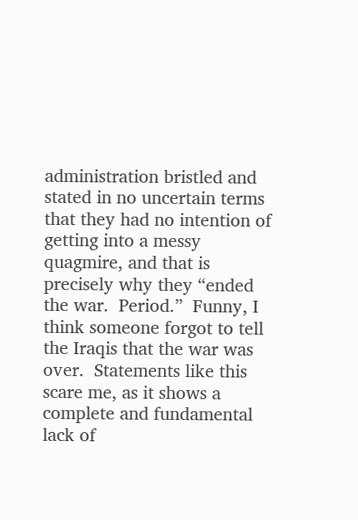administration bristled and stated in no uncertain terms that they had no intention of getting into a messy quagmire, and that is precisely why they “ended the war.  Period.”  Funny, I think someone forgot to tell the Iraqis that the war was over.  Statements like this scare me, as it shows a complete and fundamental lack of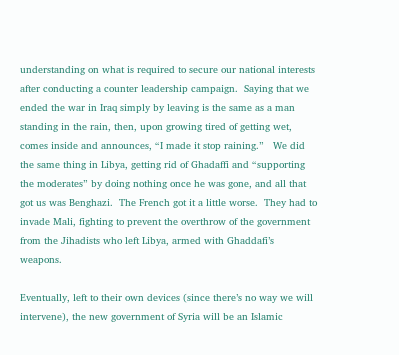understanding on what is required to secure our national interests after conducting a counter leadership campaign.  Saying that we ended the war in Iraq simply by leaving is the same as a man standing in the rain, then, upon growing tired of getting wet, comes inside and announces, “I made it stop raining.”   We did the same thing in Libya, getting rid of Ghadaffi and “supporting the moderates” by doing nothing once he was gone, and all that got us was Benghazi.  The French got it a little worse.  They had to invade Mali, fighting to prevent the overthrow of the government from the Jihadists who left Libya, armed with Ghaddafi’s weapons.

Eventually, left to their own devices (since there’s no way we will intervene), the new government of Syria will be an Islamic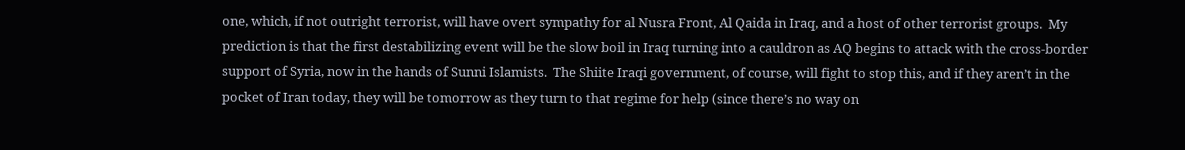one, which, if not outright terrorist, will have overt sympathy for al Nusra Front, Al Qaida in Iraq, and a host of other terrorist groups.  My prediction is that the first destabilizing event will be the slow boil in Iraq turning into a cauldron as AQ begins to attack with the cross-border support of Syria, now in the hands of Sunni Islamists.  The Shiite Iraqi government, of course, will fight to stop this, and if they aren’t in the pocket of Iran today, they will be tomorrow as they turn to that regime for help (since there’s no way on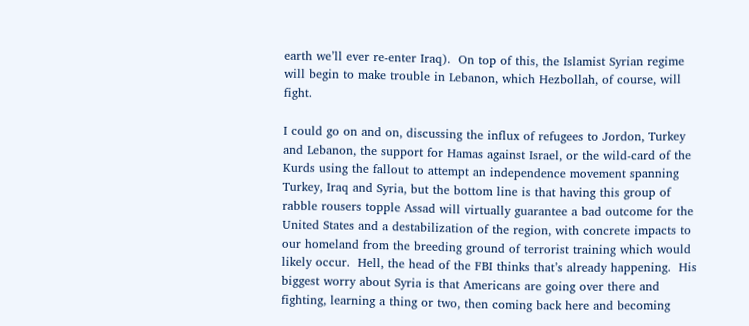earth we’ll ever re-enter Iraq).  On top of this, the Islamist Syrian regime will begin to make trouble in Lebanon, which Hezbollah, of course, will fight.

I could go on and on, discussing the influx of refugees to Jordon, Turkey and Lebanon, the support for Hamas against Israel, or the wild-card of the Kurds using the fallout to attempt an independence movement spanning Turkey, Iraq and Syria, but the bottom line is that having this group of rabble rousers topple Assad will virtually guarantee a bad outcome for the United States and a destabilization of the region, with concrete impacts to our homeland from the breeding ground of terrorist training which would likely occur.  Hell, the head of the FBI thinks that’s already happening.  His biggest worry about Syria is that Americans are going over there and fighting, learning a thing or two, then coming back here and becoming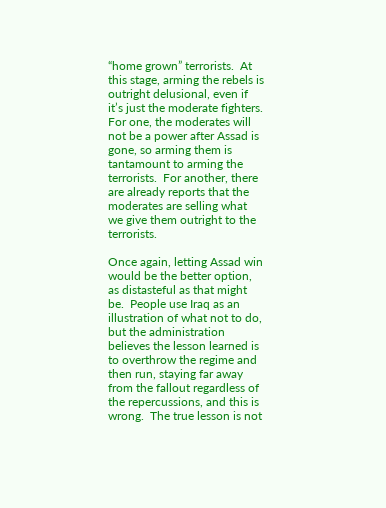“home grown” terrorists.  At this stage, arming the rebels is outright delusional, even if it’s just the moderate fighters.  For one, the moderates will not be a power after Assad is gone, so arming them is tantamount to arming the terrorists.  For another, there are already reports that the moderates are selling what we give them outright to the terrorists.

Once again, letting Assad win would be the better option, as distasteful as that might be.  People use Iraq as an illustration of what not to do, but the administration believes the lesson learned is to overthrow the regime and then run, staying far away from the fallout regardless of the repercussions, and this is wrong.  The true lesson is not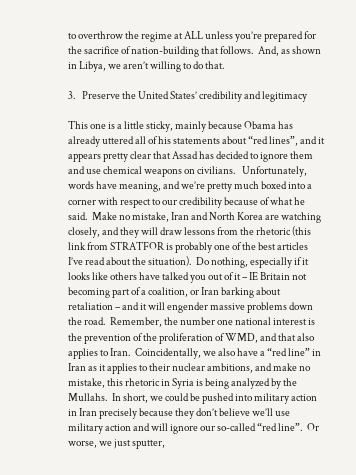to overthrow the regime at ALL unless you’re prepared for the sacrifice of nation-building that follows.  And, as shown in Libya, we aren’t willing to do that.

3.   Preserve the United States’ credibility and legitimacy

This one is a little sticky, mainly because Obama has already uttered all of his statements about “red lines”, and it appears pretty clear that Assad has decided to ignore them and use chemical weapons on civilians.   Unfortunately, words have meaning, and we’re pretty much boxed into a corner with respect to our credibility because of what he said.  Make no mistake, Iran and North Korea are watching closely, and they will draw lessons from the rhetoric (this link from STRATFOR is probably one of the best articles I’ve read about the situation).  Do nothing, especially if it looks like others have talked you out of it – IE Britain not becoming part of a coalition, or Iran barking about retaliation – and it will engender massive problems down the road.  Remember, the number one national interest is the prevention of the proliferation of WMD, and that also applies to Iran.  Coincidentally, we also have a “red line” in Iran as it applies to their nuclear ambitions, and make no mistake, this rhetoric in Syria is being analyzed by the Mullahs.  In short, we could be pushed into military action in Iran precisely because they don’t believe we’ll use military action and will ignore our so-called “red line”.  Or worse, we just sputter,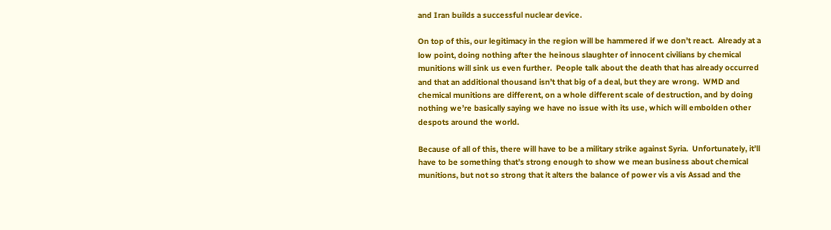and Iran builds a successful nuclear device.

On top of this, our legitimacy in the region will be hammered if we don’t react.  Already at a low point, doing nothing after the heinous slaughter of innocent civilians by chemical munitions will sink us even further.  People talk about the death that has already occurred and that an additional thousand isn’t that big of a deal, but they are wrong.  WMD and chemical munitions are different, on a whole different scale of destruction, and by doing nothing we’re basically saying we have no issue with its use, which will embolden other despots around the world.

Because of all of this, there will have to be a military strike against Syria.  Unfortunately, it’ll have to be something that’s strong enough to show we mean business about chemical munitions, but not so strong that it alters the balance of power vis a vis Assad and the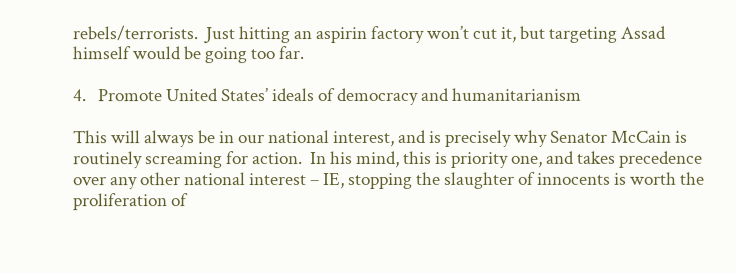rebels/terrorists.  Just hitting an aspirin factory won’t cut it, but targeting Assad himself would be going too far.

4.   Promote United States’ ideals of democracy and humanitarianism

This will always be in our national interest, and is precisely why Senator McCain is routinely screaming for action.  In his mind, this is priority one, and takes precedence over any other national interest – IE, stopping the slaughter of innocents is worth the proliferation of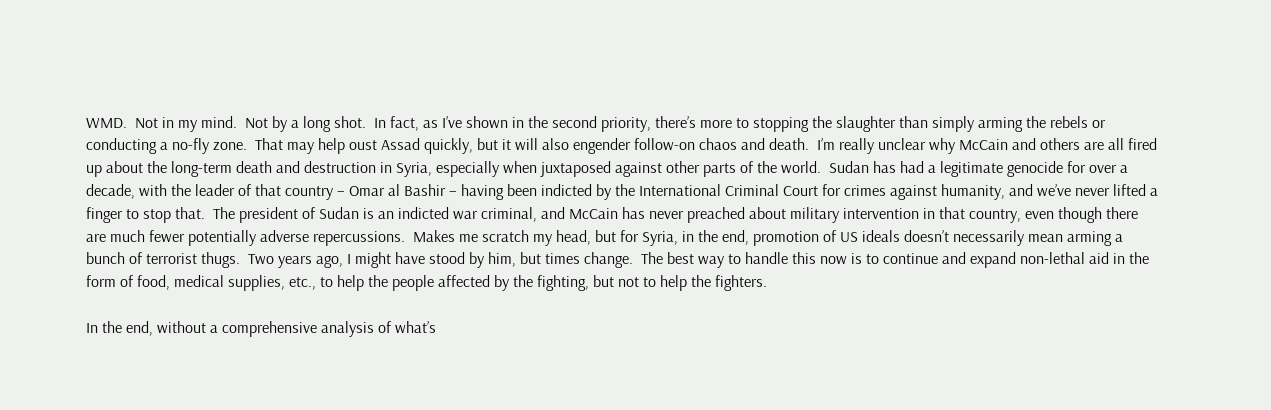WMD.  Not in my mind.  Not by a long shot.  In fact, as I’ve shown in the second priority, there’s more to stopping the slaughter than simply arming the rebels or conducting a no-fly zone.  That may help oust Assad quickly, but it will also engender follow-on chaos and death.  I’m really unclear why McCain and others are all fired up about the long-term death and destruction in Syria, especially when juxtaposed against other parts of the world.  Sudan has had a legitimate genocide for over a decade, with the leader of that country – Omar al Bashir – having been indicted by the International Criminal Court for crimes against humanity, and we’ve never lifted a finger to stop that.  The president of Sudan is an indicted war criminal, and McCain has never preached about military intervention in that country, even though there are much fewer potentially adverse repercussions.  Makes me scratch my head, but for Syria, in the end, promotion of US ideals doesn’t necessarily mean arming a bunch of terrorist thugs.  Two years ago, I might have stood by him, but times change.  The best way to handle this now is to continue and expand non-lethal aid in the form of food, medical supplies, etc., to help the people affected by the fighting, but not to help the fighters.

In the end, without a comprehensive analysis of what’s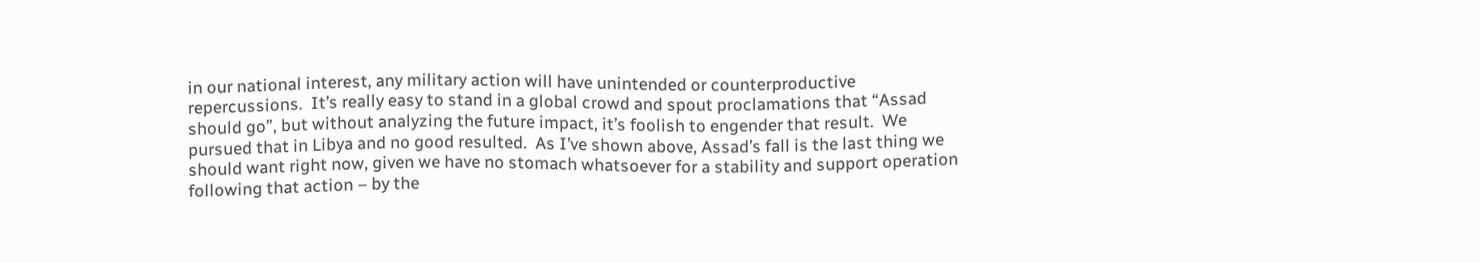in our national interest, any military action will have unintended or counterproductive repercussions.  It’s really easy to stand in a global crowd and spout proclamations that “Assad should go”, but without analyzing the future impact, it’s foolish to engender that result.  We pursued that in Libya and no good resulted.  As I’ve shown above, Assad’s fall is the last thing we should want right now, given we have no stomach whatsoever for a stability and support operation following that action – by the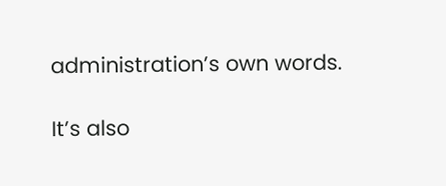administration’s own words.

It’s also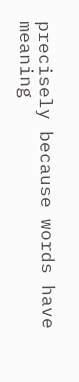precisely because words have meaning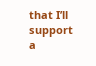that I’ll support a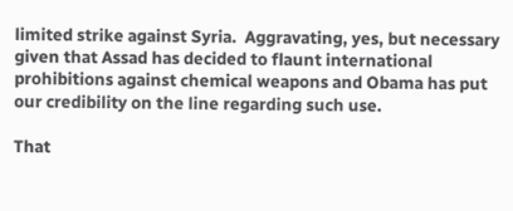limited strike against Syria.  Aggravating, yes, but necessary given that Assad has decided to flaunt international prohibitions against chemical weapons and Obama has put our credibility on the line regarding such use.

That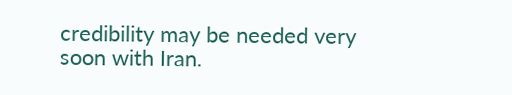credibility may be needed very soon with Iran.